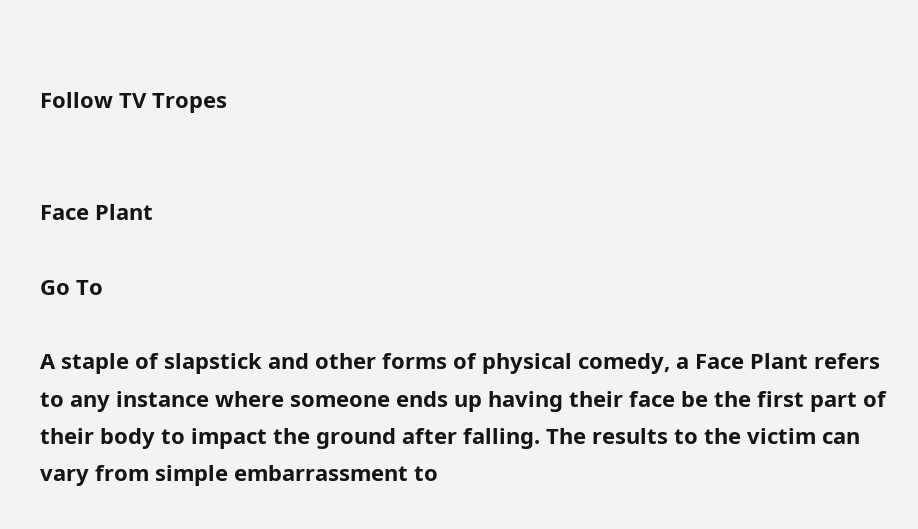Follow TV Tropes


Face Plant

Go To

A staple of slapstick and other forms of physical comedy, a Face Plant refers to any instance where someone ends up having their face be the first part of their body to impact the ground after falling. The results to the victim can vary from simple embarrassment to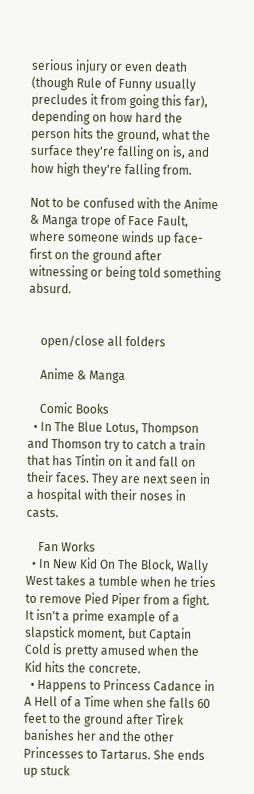serious injury or even death (though Rule of Funny usually precludes it from going this far), depending on how hard the person hits the ground, what the surface they're falling on is, and how high they're falling from.

Not to be confused with the Anime & Manga trope of Face Fault, where someone winds up face-first on the ground after witnessing or being told something absurd.


    open/close all folders

    Anime & Manga

    Comic Books
  • In The Blue Lotus, Thompson and Thomson try to catch a train that has Tintin on it and fall on their faces. They are next seen in a hospital with their noses in casts.

    Fan Works
  • In New Kid On The Block, Wally West takes a tumble when he tries to remove Pied Piper from a fight. It isn't a prime example of a slapstick moment, but Captain Cold is pretty amused when the Kid hits the concrete.
  • Happens to Princess Cadance in A Hell of a Time when she falls 60 feet to the ground after Tirek banishes her and the other Princesses to Tartarus. She ends up stuck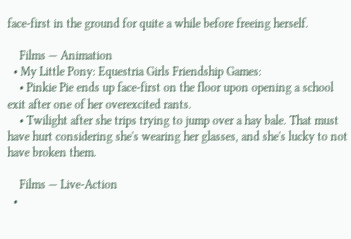face-first in the ground for quite a while before freeing herself.

    Films — Animation
  • My Little Pony: Equestria Girls Friendship Games:
    • Pinkie Pie ends up face-first on the floor upon opening a school exit after one of her overexcited rants.
    • Twilight after she trips trying to jump over a hay bale. That must have hurt considering she's wearing her glasses, and she's lucky to not have broken them.

    Films — Live-Action
  •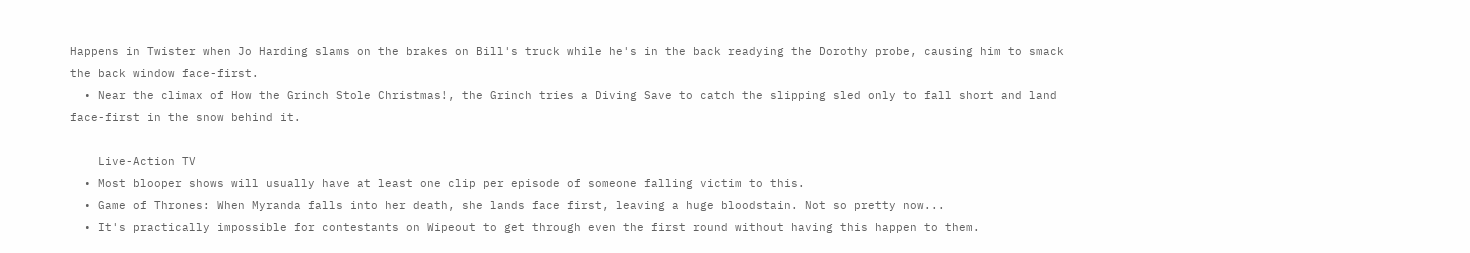Happens in Twister when Jo Harding slams on the brakes on Bill's truck while he's in the back readying the Dorothy probe, causing him to smack the back window face-first.
  • Near the climax of How the Grinch Stole Christmas!, the Grinch tries a Diving Save to catch the slipping sled only to fall short and land face-first in the snow behind it.

    Live-Action TV
  • Most blooper shows will usually have at least one clip per episode of someone falling victim to this.
  • Game of Thrones: When Myranda falls into her death, she lands face first, leaving a huge bloodstain. Not so pretty now...
  • It's practically impossible for contestants on Wipeout to get through even the first round without having this happen to them.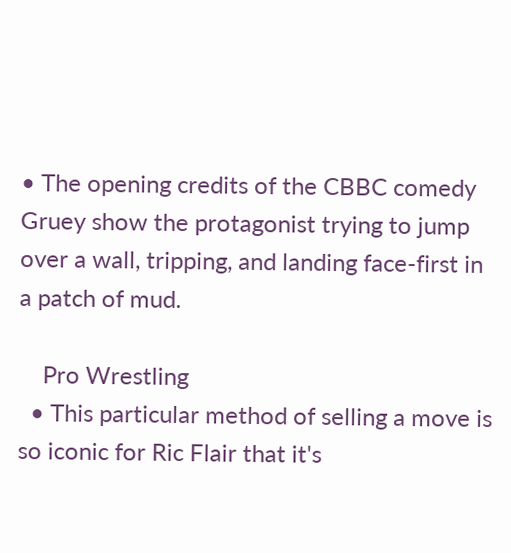• The opening credits of the CBBC comedy Gruey show the protagonist trying to jump over a wall, tripping, and landing face-first in a patch of mud.

    Pro Wrestling
  • This particular method of selling a move is so iconic for Ric Flair that it's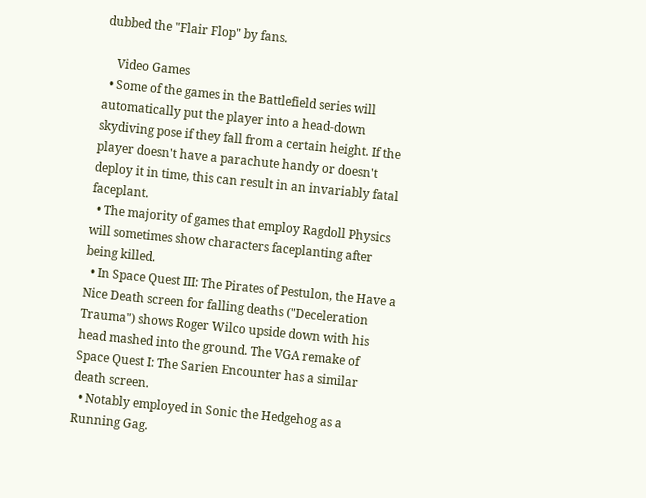dubbed the "Flair Flop" by fans.

    Video Games
  • Some of the games in the Battlefield series will automatically put the player into a head-down skydiving pose if they fall from a certain height. If the player doesn't have a parachute handy or doesn't deploy it in time, this can result in an invariably fatal faceplant.
  • The majority of games that employ Ragdoll Physics will sometimes show characters faceplanting after being killed.
  • In Space Quest III: The Pirates of Pestulon, the Have a Nice Death screen for falling deaths ("Deceleration Trauma") shows Roger Wilco upside down with his head mashed into the ground. The VGA remake of Space Quest I: The Sarien Encounter has a similar death screen.
  • Notably employed in Sonic the Hedgehog as a Running Gag.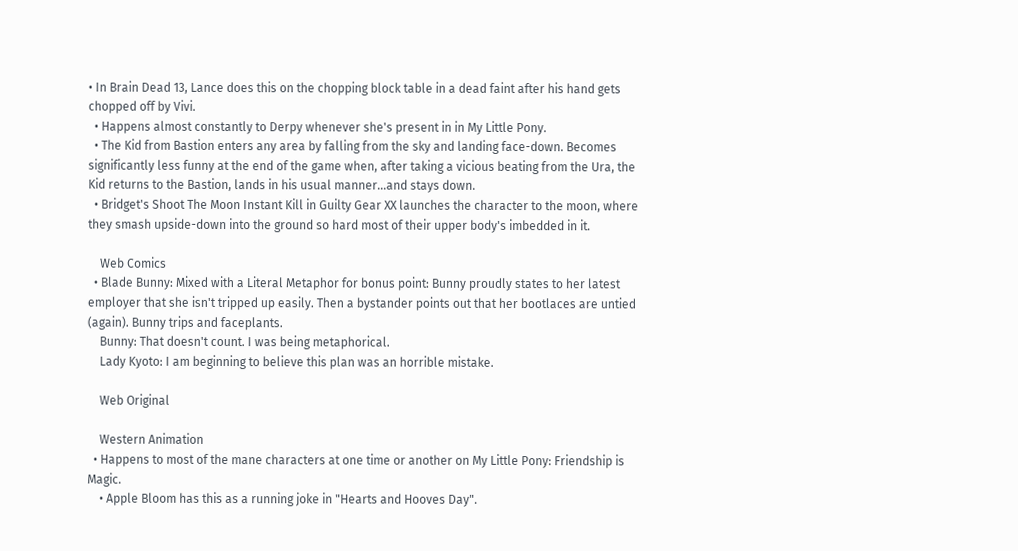• In Brain Dead 13, Lance does this on the chopping block table in a dead faint after his hand gets chopped off by Vivi.
  • Happens almost constantly to Derpy whenever she's present in in My Little Pony.
  • The Kid from Bastion enters any area by falling from the sky and landing face-down. Becomes significantly less funny at the end of the game when, after taking a vicious beating from the Ura, the Kid returns to the Bastion, lands in his usual manner...and stays down.
  • Bridget's Shoot The Moon Instant Kill in Guilty Gear XX launches the character to the moon, where they smash upside-down into the ground so hard most of their upper body's imbedded in it.

    Web Comics
  • Blade Bunny: Mixed with a Literal Metaphor for bonus point: Bunny proudly states to her latest employer that she isn't tripped up easily. Then a bystander points out that her bootlaces are untied (again). Bunny trips and faceplants.
    Bunny: That doesn't count. I was being metaphorical.
    Lady Kyoto: I am beginning to believe this plan was an horrible mistake.

    Web Original

    Western Animation
  • Happens to most of the mane characters at one time or another on My Little Pony: Friendship is Magic.
    • Apple Bloom has this as a running joke in "Hearts and Hooves Day".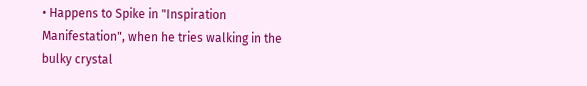• Happens to Spike in "Inspiration Manifestation", when he tries walking in the bulky crystal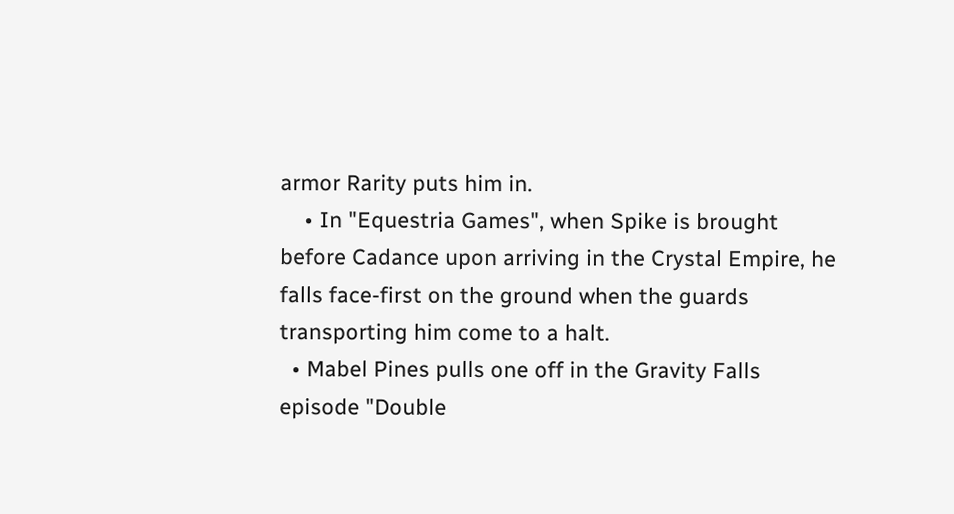armor Rarity puts him in.
    • In "Equestria Games", when Spike is brought before Cadance upon arriving in the Crystal Empire, he falls face-first on the ground when the guards transporting him come to a halt.
  • Mabel Pines pulls one off in the Gravity Falls episode "Double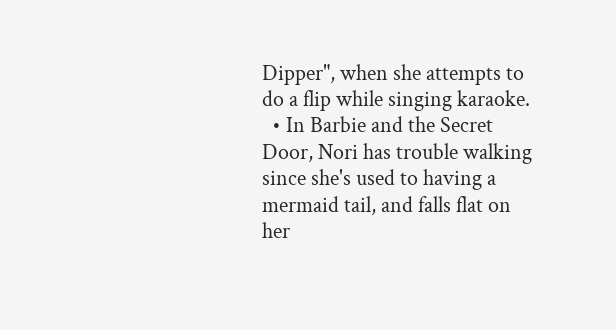Dipper", when she attempts to do a flip while singing karaoke.
  • In Barbie and the Secret Door, Nori has trouble walking since she's used to having a mermaid tail, and falls flat on her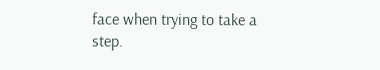face when trying to take a step.